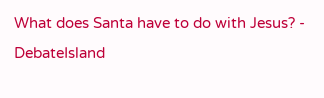What does Santa have to do with Jesus? - DebateIsland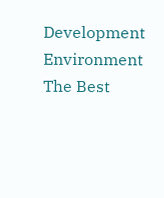Development Environment The Best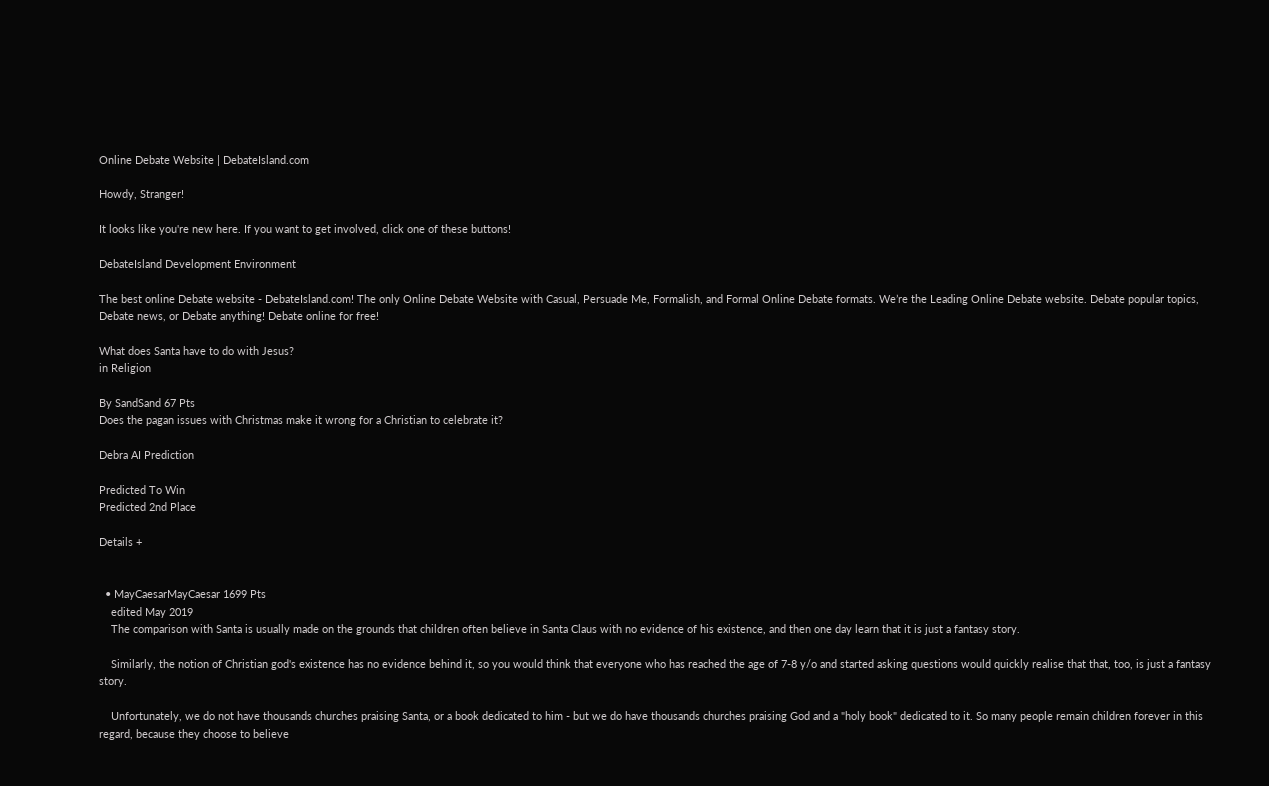Online Debate Website | DebateIsland.com

Howdy, Stranger!

It looks like you're new here. If you want to get involved, click one of these buttons!

DebateIsland Development Environment

The best online Debate website - DebateIsland.com! The only Online Debate Website with Casual, Persuade Me, Formalish, and Formal Online Debate formats. We’re the Leading Online Debate website. Debate popular topics, Debate news, or Debate anything! Debate online for free!

What does Santa have to do with Jesus?
in Religion

By SandSand 67 Pts
Does the pagan issues with Christmas make it wrong for a Christian to celebrate it?

Debra AI Prediction

Predicted To Win
Predicted 2nd Place

Details +


  • MayCaesarMayCaesar 1699 Pts
    edited May 2019
    The comparison with Santa is usually made on the grounds that children often believe in Santa Claus with no evidence of his existence, and then one day learn that it is just a fantasy story.

    Similarly, the notion of Christian god's existence has no evidence behind it, so you would think that everyone who has reached the age of 7-8 y/o and started asking questions would quickly realise that that, too, is just a fantasy story.

    Unfortunately, we do not have thousands churches praising Santa, or a book dedicated to him - but we do have thousands churches praising God and a "holy book" dedicated to it. So many people remain children forever in this regard, because they choose to believe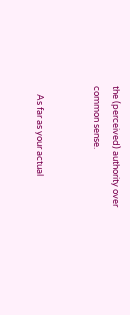the (perceived) authority over common sense.


    As far as your actual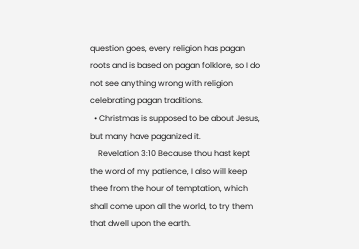question goes, every religion has pagan roots and is based on pagan folklore, so I do not see anything wrong with religion celebrating pagan traditions.
  • Christmas is supposed to be about Jesus, but many have paganized it.
    Revelation 3:10 Because thou hast kept the word of my patience, I also will keep thee from the hour of temptation, which shall come upon all the world, to try them that dwell upon the earth.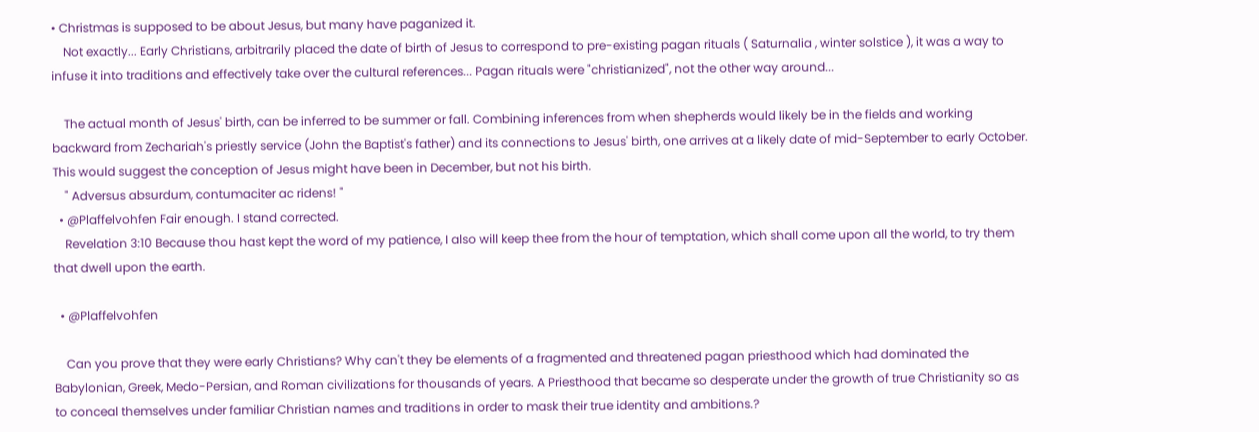• Christmas is supposed to be about Jesus, but many have paganized it.
    Not exactly... Early Christians, arbitrarily placed the date of birth of Jesus to correspond to pre-existing pagan rituals ( Saturnalia , winter solstice ), it was a way to infuse it into traditions and effectively take over the cultural references... Pagan rituals were "christianized", not the other way around...

    The actual month of Jesus' birth, can be inferred to be summer or fall. Combining inferences from when shepherds would likely be in the fields and working backward from Zechariah's priestly service (John the Baptist's father) and its connections to Jesus' birth, one arrives at a likely date of mid-September to early October. This would suggest the conception of Jesus might have been in December, but not his birth.
    " Adversus absurdum, contumaciter ac ridens! "
  • @Plaffelvohfen Fair enough. I stand corrected.
    Revelation 3:10 Because thou hast kept the word of my patience, I also will keep thee from the hour of temptation, which shall come upon all the world, to try them that dwell upon the earth.

  • @Plaffelvohfen

    Can you prove that they were early Christians? Why can't they be elements of a fragmented and threatened pagan priesthood which had dominated the Babylonian, Greek, Medo-Persian, and Roman civilizations for thousands of years. A Priesthood that became so desperate under the growth of true Christianity so as to conceal themselves under familiar Christian names and traditions in order to mask their true identity and ambitions.?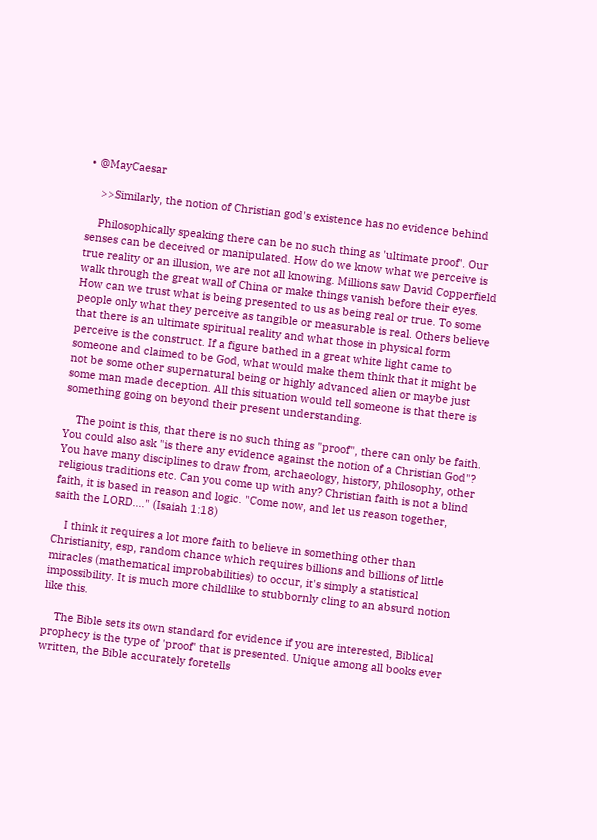• @MayCaesar

    >>Similarly, the notion of Christian god's existence has no evidence behind

    Philosophically speaking there can be no such thing as 'ultimate proof'. Our senses can be deceived or manipulated. How do we know what we perceive is true reality or an illusion, we are not all knowing. Millions saw David Copperfield walk through the great wall of China or make things vanish before their eyes. How can we trust what is being presented to us as being real or true. To some people only what they perceive as tangible or measurable is real. Others believe that there is an ultimate spiritual reality and what those in physical form perceive is the construct. If a figure bathed in a great white light came to someone and claimed to be God, what would make them think that it might be not be some other supernatural being or highly advanced alien or maybe just some man made deception. All this situation would tell someone is that there is something going on beyond their present understanding.

    The point is this, that there is no such thing as "proof", there can only be faith.  You could also ask "is there any evidence against the notion of a Christian God"? You have many disciplines to draw from, archaeology, history, philosophy, other religious traditions etc. Can you come up with any? Christian faith is not a blind faith, it is based in reason and logic. "Come now, and let us reason together, saith the LORD...." (Isaiah 1:18)

    I think it requires a lot more faith to believe in something other than Christianity, esp, random chance which requires billions and billions of little miracles (mathematical improbabilities) to occur, it's simply a statistical impossibility. It is much more childlike to stubbornly cling to an absurd notion like this.

    The Bible sets its own standard for evidence if you are interested, Biblical prophecy is the type of 'proof' that is presented. Unique among all books ever written, the Bible accurately foretells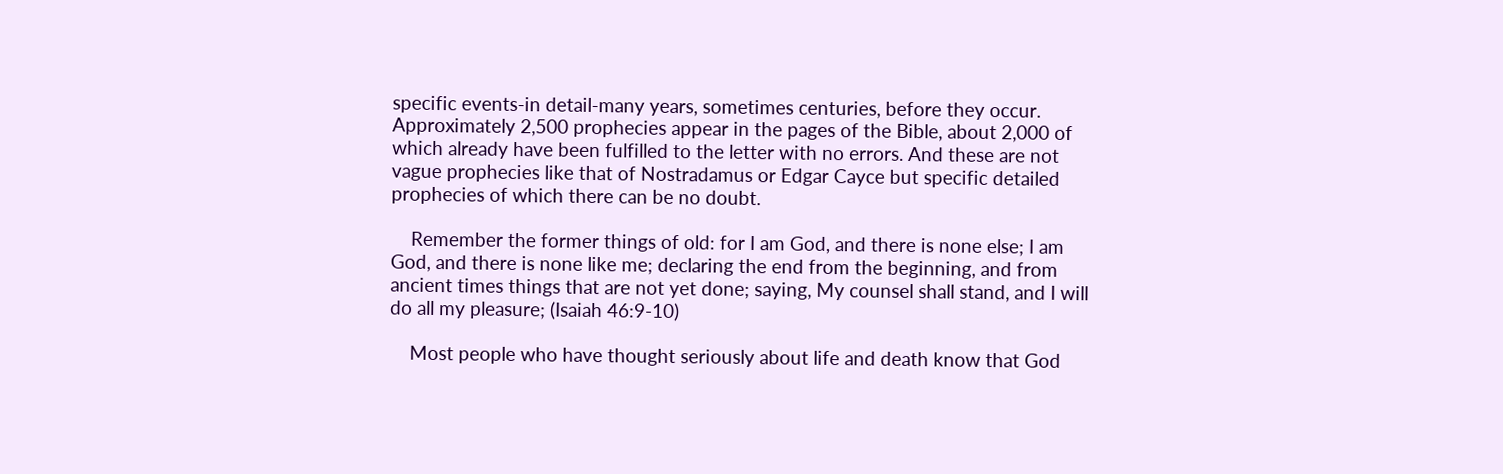specific events-in detail-many years, sometimes centuries, before they occur. Approximately 2,500 prophecies appear in the pages of the Bible, about 2,000 of which already have been fulfilled to the letter with no errors. And these are not vague prophecies like that of Nostradamus or Edgar Cayce but specific detailed prophecies of which there can be no doubt.

    Remember the former things of old: for I am God, and there is none else; I am God, and there is none like me; declaring the end from the beginning, and from ancient times things that are not yet done; saying, My counsel shall stand, and I will do all my pleasure; (Isaiah 46:9-10)

    Most people who have thought seriously about life and death know that God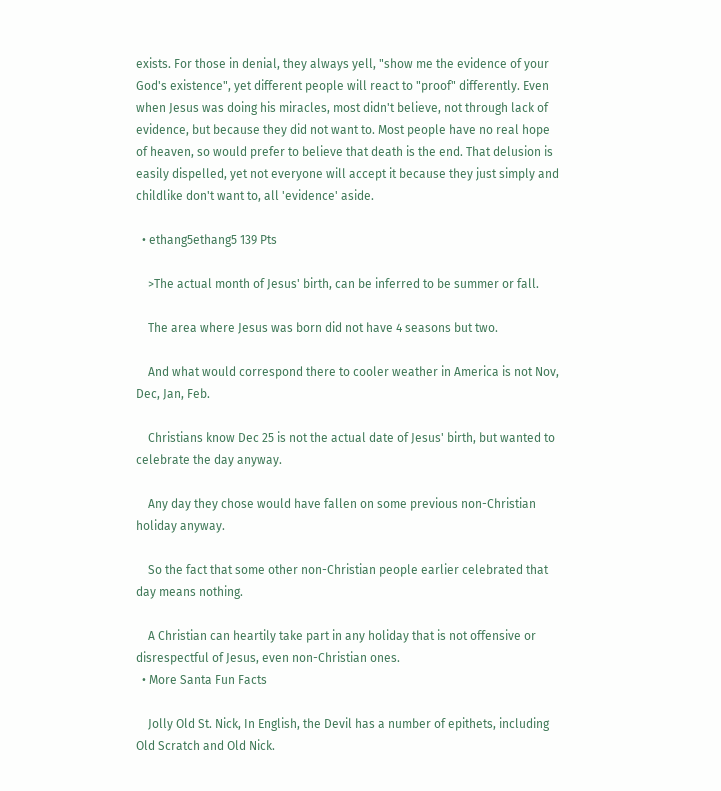exists. For those in denial, they always yell, "show me the evidence of your God's existence", yet different people will react to "proof" differently. Even when Jesus was doing his miracles, most didn't believe, not through lack of evidence, but because they did not want to. Most people have no real hope of heaven, so would prefer to believe that death is the end. That delusion is easily dispelled, yet not everyone will accept it because they just simply and childlike don't want to, all 'evidence' aside.

  • ethang5ethang5 139 Pts

    >The actual month of Jesus' birth, can be inferred to be summer or fall.

    The area where Jesus was born did not have 4 seasons but two.

    And what would correspond there to cooler weather in America is not Nov, Dec, Jan, Feb.

    Christians know Dec 25 is not the actual date of Jesus' birth, but wanted to celebrate the day anyway.

    Any day they chose would have fallen on some previous non-Christian holiday anyway.

    So the fact that some other non-Christian people earlier celebrated that day means nothing.

    A Christian can heartily take part in any holiday that is not offensive or disrespectful of Jesus, even non-Christian ones.
  • More Santa Fun Facts

    Jolly Old St. Nick, In English, the Devil has a number of epithets, including Old Scratch and Old Nick.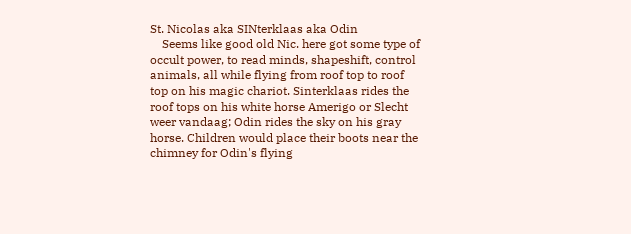St. Nicolas aka SINterklaas aka Odin
    Seems like good old Nic. here got some type of occult power, to read minds, shapeshift, control animals, all while flying from roof top to roof top on his magic chariot. Sinterklaas rides the roof tops on his white horse Amerigo or Slecht weer vandaag; Odin rides the sky on his gray horse. Children would place their boots near the chimney for Odin's flying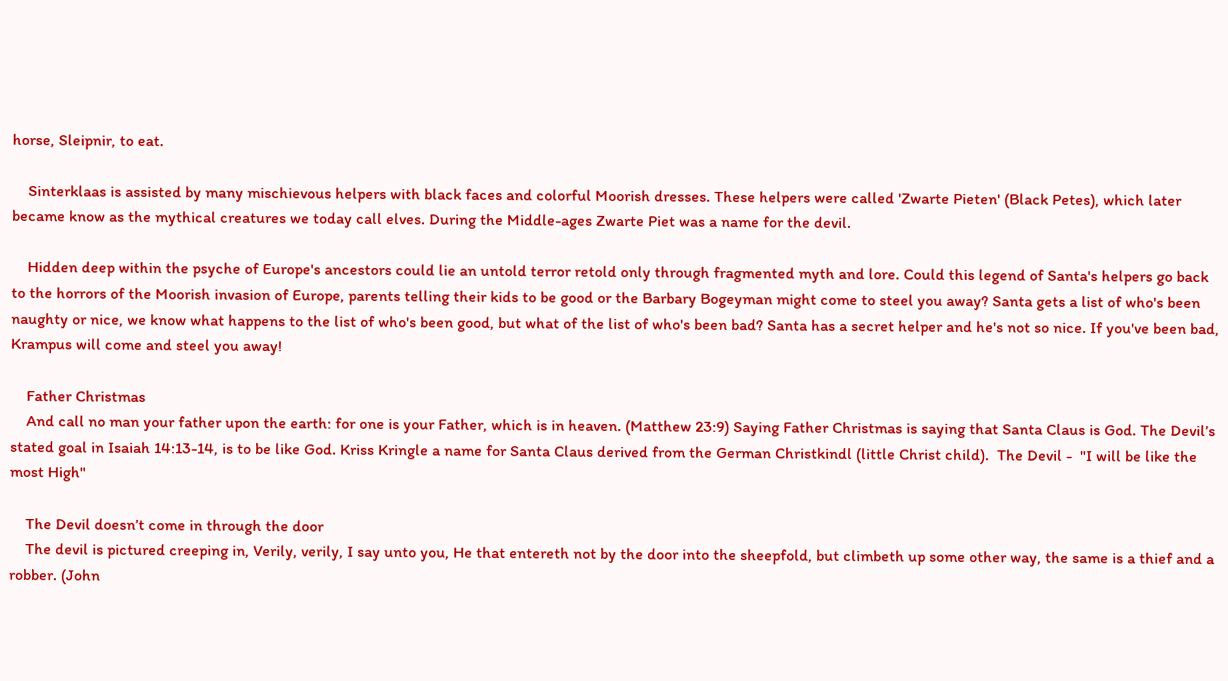horse, Sleipnir, to eat.

    Sinterklaas is assisted by many mischievous helpers with black faces and colorful Moorish dresses. These helpers were called 'Zwarte Pieten' (Black Petes), which later became know as the mythical creatures we today call elves. During the Middle-ages Zwarte Piet was a name for the devil.

    Hidden deep within the psyche of Europe's ancestors could lie an untold terror retold only through fragmented myth and lore. Could this legend of Santa's helpers go back to the horrors of the Moorish invasion of Europe, parents telling their kids to be good or the Barbary Bogeyman might come to steel you away? Santa gets a list of who's been naughty or nice, we know what happens to the list of who's been good, but what of the list of who's been bad? Santa has a secret helper and he's not so nice. If you've been bad, Krampus will come and steel you away!

    Father Christmas
    And call no man your father upon the earth: for one is your Father, which is in heaven. (Matthew 23:9) Saying Father Christmas is saying that Santa Claus is God. The Devil’s stated goal in Isaiah 14:13-14, is to be like God. Kriss Kringle a name for Santa Claus derived from the German Christkindl (little Christ child).  The Devil -  "I will be like the most High"

    The Devil doesn’t come in through the door
    The devil is pictured creeping in, Verily, verily, I say unto you, He that entereth not by the door into the sheepfold, but climbeth up some other way, the same is a thief and a robber. (John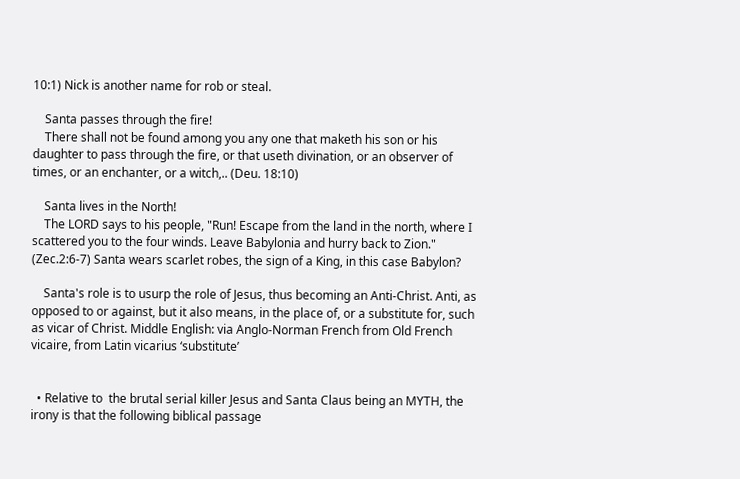10:1) Nick is another name for rob or steal.

    Santa passes through the fire!
    There shall not be found among you any one that maketh his son or his daughter to pass through the fire, or that useth divination, or an observer of times, or an enchanter, or a witch,.. (Deu. 18:10)

    Santa lives in the North!
    The LORD says to his people, "Run! Escape from the land in the north, where I scattered you to the four winds. Leave Babylonia and hurry back to Zion." (Zec.2:6-7) Santa wears scarlet robes, the sign of a King, in this case Babylon?

    Santa's role is to usurp the role of Jesus, thus becoming an Anti-Christ. Anti, as opposed to or against, but it also means, in the place of, or a substitute for, such as vicar of Christ. Middle English: via Anglo-Norman French from Old French vicaire, from Latin vicarius ‘substitute’


  • Relative to  the brutal serial killer Jesus and Santa Claus being an MYTH, the irony is that the following biblical passage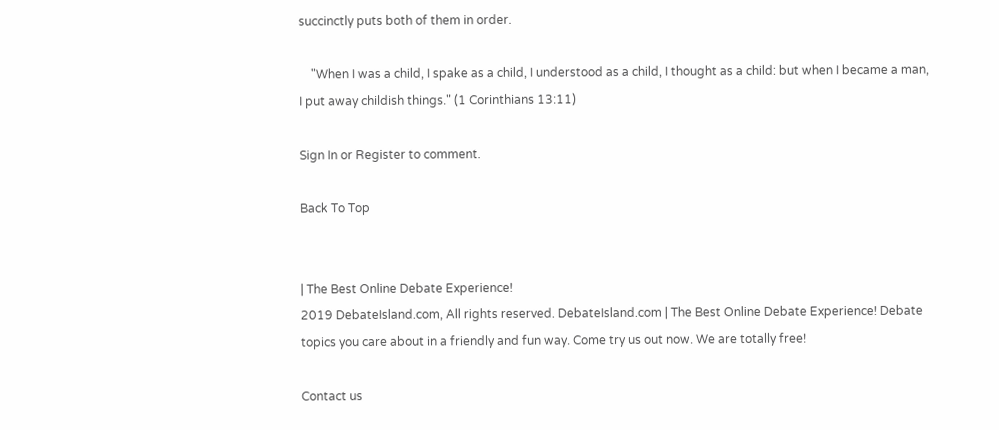succinctly puts both of them in order.

    "When I was a child, I spake as a child, I understood as a child, I thought as a child: but when I became a man, I put away childish things." (1 Corinthians 13:11)

Sign In or Register to comment.

Back To Top


| The Best Online Debate Experience!
2019 DebateIsland.com, All rights reserved. DebateIsland.com | The Best Online Debate Experience! Debate topics you care about in a friendly and fun way. Come try us out now. We are totally free!

Contact us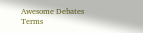Awesome Debates
Terms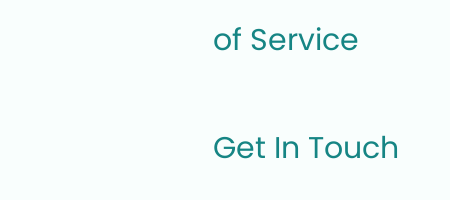of Service

Get In Touch